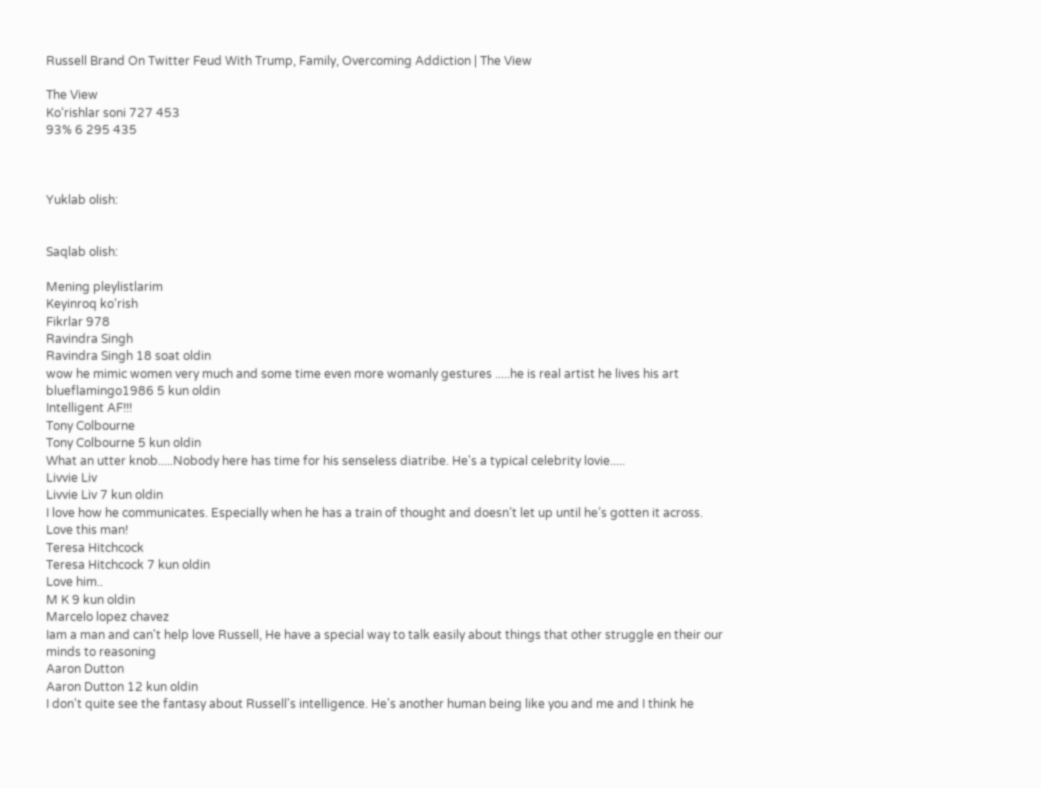Russell Brand On Twitter Feud With Trump, Family, Overcoming Addiction | The View

The View
Ko‘rishlar soni 727 453
93% 6 295 435



Yuklab olish:


Saqlab olish:

Mening pleylistlarim
Keyinroq ko‘rish
Fikrlar 978
Ravindra Singh
Ravindra Singh 18 soat oldin
wow he mimic women very much and some time even more womanly gestures .....he is real artist he lives his art
blueflamingo1986 5 kun oldin
Intelligent AF!!!
Tony Colbourne
Tony Colbourne 5 kun oldin
What an utter knob.....Nobody here has time for his senseless diatribe. He's a typical celebrity lovie.....
Livvie Liv
Livvie Liv 7 kun oldin
I love how he communicates. Especially when he has a train of thought and doesn’t let up until he’s gotten it across. Love this man!
Teresa Hitchcock
Teresa Hitchcock 7 kun oldin
Love him..
M K 9 kun oldin
Marcelo lopez chavez
Iam a man and can't help love Russell, He have a special way to talk easily about things that other struggle en their our minds to reasoning
Aaron Dutton
Aaron Dutton 12 kun oldin
I don't quite see the fantasy about Russell's intelligence. He's another human being like you and me and I think he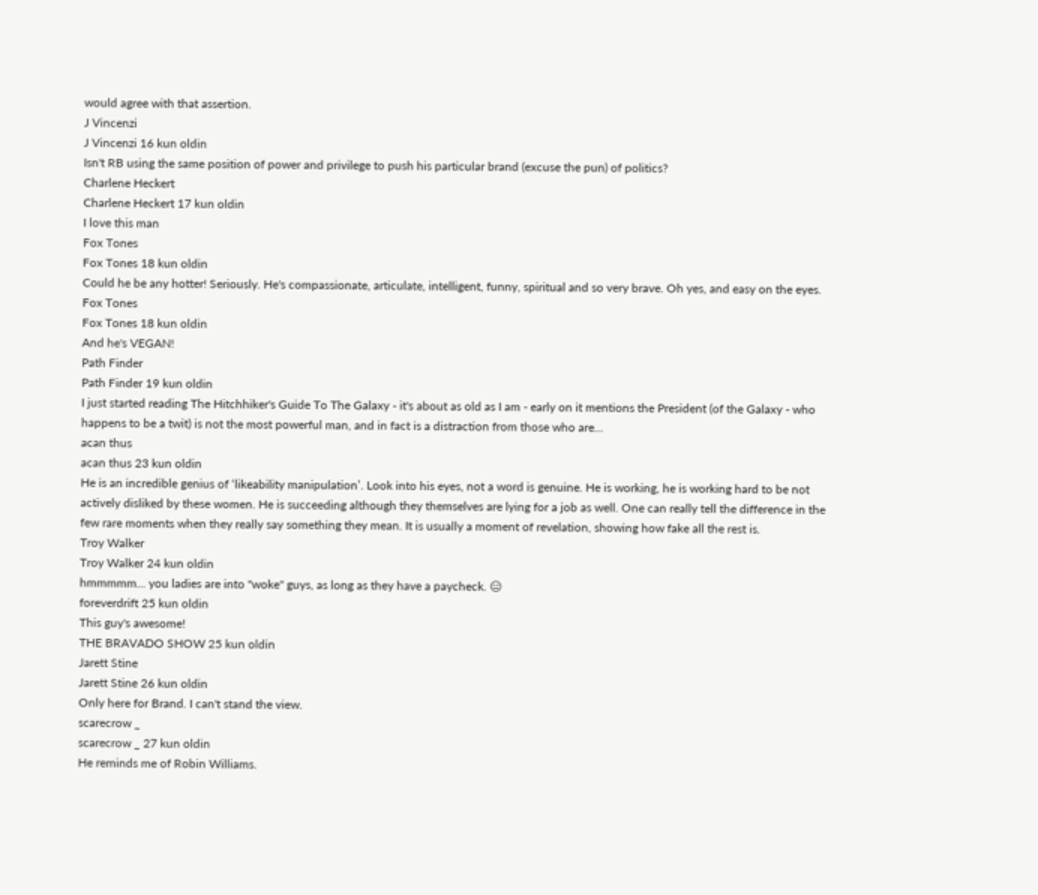would agree with that assertion.
J Vincenzi
J Vincenzi 16 kun oldin
Isn't RB using the same position of power and privilege to push his particular brand (excuse the pun) of politics?
Charlene Heckert
Charlene Heckert 17 kun oldin
I love this man
Fox Tones
Fox Tones 18 kun oldin
Could he be any hotter! Seriously. He's compassionate, articulate, intelligent, funny, spiritual and so very brave. Oh yes, and easy on the eyes.
Fox Tones
Fox Tones 18 kun oldin
And he's VEGAN!
Path Finder
Path Finder 19 kun oldin
I just started reading The Hitchhiker's Guide To The Galaxy - it's about as old as I am - early on it mentions the President (of the Galaxy - who happens to be a twit) is not the most powerful man, and in fact is a distraction from those who are...
acan thus
acan thus 23 kun oldin
He is an incredible genius of ‘likeability manipulation’. Look into his eyes, not a word is genuine. He is working, he is working hard to be not actively disliked by these women. He is succeeding although they themselves are lying for a job as well. One can really tell the difference in the few rare moments when they really say something they mean. It is usually a moment of revelation, showing how fake all the rest is.
Troy Walker
Troy Walker 24 kun oldin
hmmmmm... you ladies are into "woke" guys, as long as they have a paycheck. 😑
foreverdrift 25 kun oldin
This guy's awesome!
THE BRAVADO SHOW 25 kun oldin
Jarett Stine
Jarett Stine 26 kun oldin
Only here for Brand. I can't stand the view.
scarecrow _
scarecrow _ 27 kun oldin
He reminds me of Robin Williams.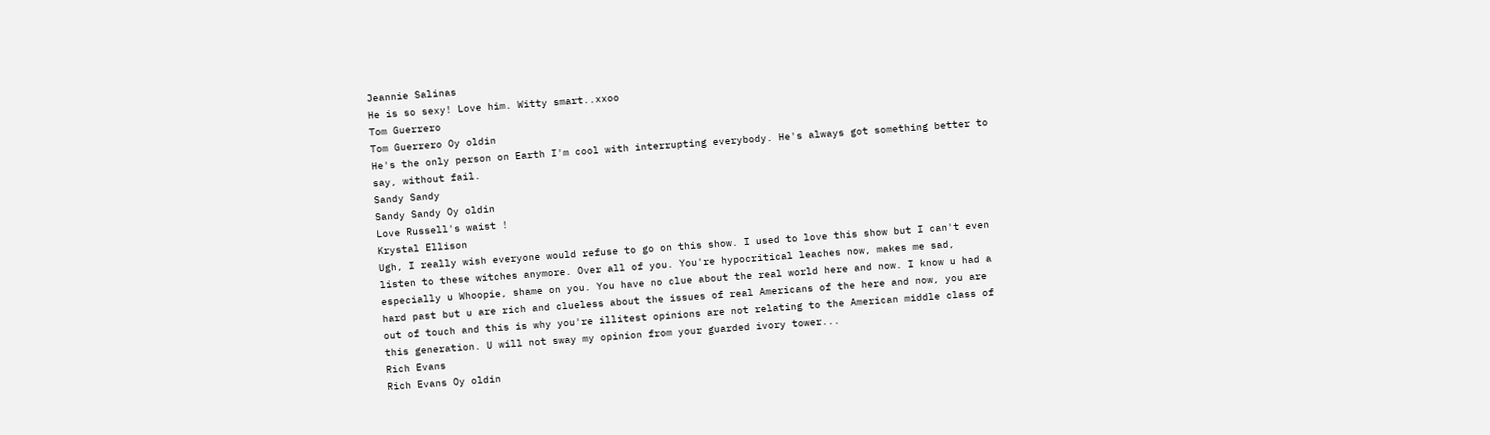Jeannie Salinas
He is so sexy! Love him. Witty smart..xxoo
Tom Guerrero
Tom Guerrero Oy oldin
He's the only person on Earth I'm cool with interrupting everybody. He's always got something better to say, without fail.
Sandy Sandy
Sandy Sandy Oy oldin
Love Russell's waist !
Krystal Ellison
Ugh, I really wish everyone would refuse to go on this show. I used to love this show but I can't even listen to these witches anymore. Over all of you. You're hypocritical leaches now, makes me sad, especially u Whoopie, shame on you. You have no clue about the real world here and now. I know u had a hard past but u are rich and clueless about the issues of real Americans of the here and now, you are out of touch and this is why you're illitest opinions are not relating to the American middle class of this generation. U will not sway my opinion from your guarded ivory tower...
Rich Evans
Rich Evans Oy oldin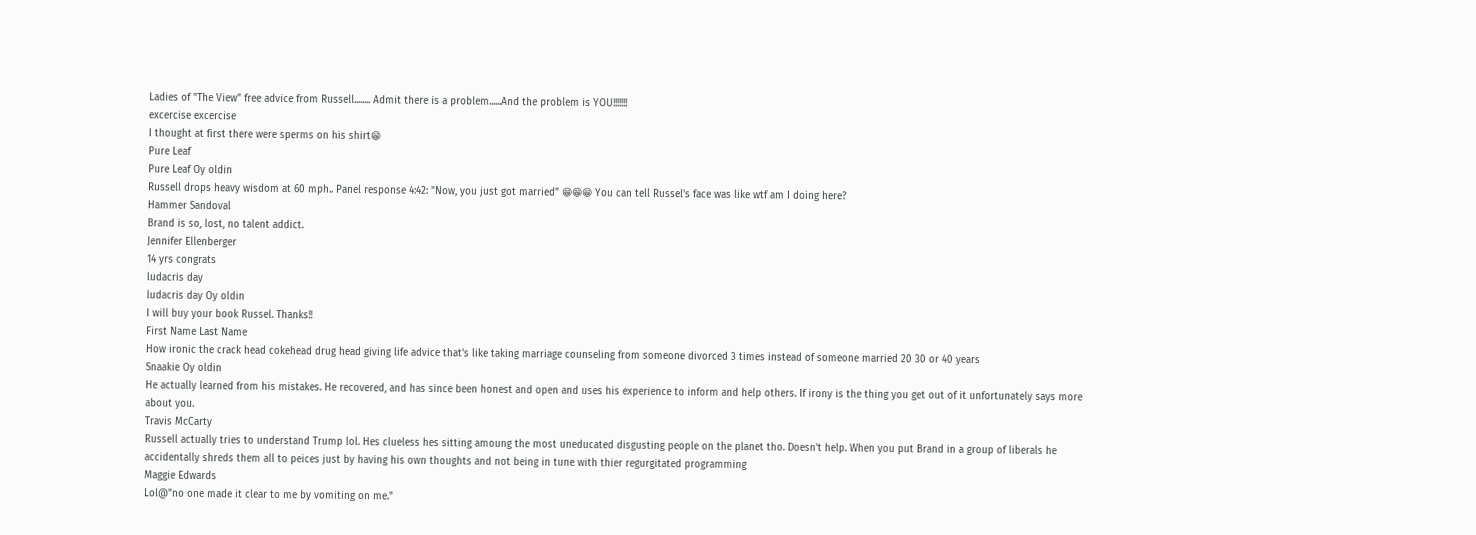Ladies of "The View" free advice from Russell........ Admit there is a problem......And the problem is YOU!!!!!!!
excercise excercise
I thought at first there were sperms on his shirt😁
Pure Leaf
Pure Leaf Oy oldin
Russell drops heavy wisdom at 60 mph.. Panel response 4:42: "Now, you just got married" 😁😁😁 You can tell Russel's face was like wtf am I doing here?
Hammer Sandoval
Brand is so, lost, no talent addict.
Jennifer Ellenberger
14 yrs congrats
ludacris day
ludacris day Oy oldin
I will buy your book Russel. Thanks!!
First Name Last Name
How ironic the crack head cokehead drug head giving life advice that's like taking marriage counseling from someone divorced 3 times instead of someone married 20 30 or 40 years
Snaakie Oy oldin
He actually learned from his mistakes. He recovered, and has since been honest and open and uses his experience to inform and help others. If irony is the thing you get out of it unfortunately says more about you.
Travis McCarty
Russell actually tries to understand Trump lol. Hes clueless hes sitting amoung the most uneducated disgusting people on the planet tho. Doesn't help. When you put Brand in a group of liberals he accidentally shreds them all to peices just by having his own thoughts and not being in tune with thier regurgitated programming
Maggie Edwards
Lol@"no one made it clear to me by vomiting on me."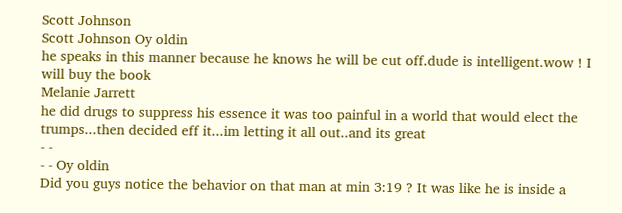Scott Johnson
Scott Johnson Oy oldin
he speaks in this manner because he knows he will be cut off.dude is intelligent.wow ! I will buy the book
Melanie Jarrett
he did drugs to suppress his essence it was too painful in a world that would elect the trumps...then decided eff it...im letting it all out..and its great
- -
- - Oy oldin
Did you guys notice the behavior on that man at min 3:19 ? It was like he is inside a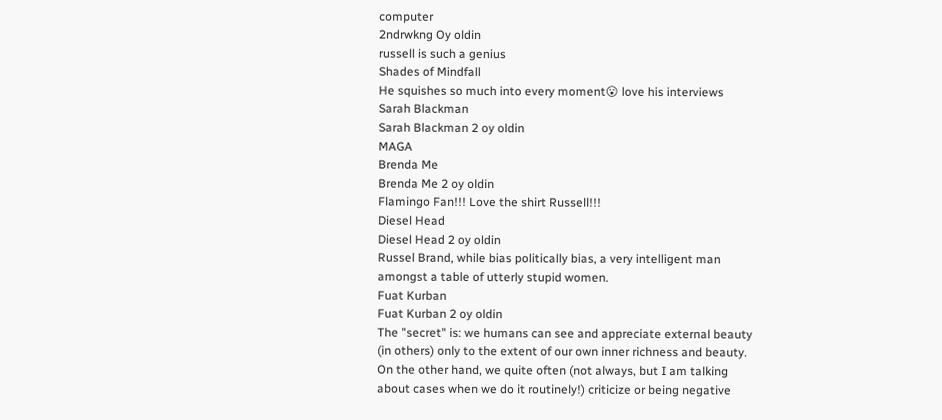computer
2ndrwkng Oy oldin
russell is such a genius
Shades of Mindfall
He squishes so much into every moment😮 love his interviews
Sarah Blackman
Sarah Blackman 2 oy oldin
MAGA
Brenda Me
Brenda Me 2 oy oldin
Flamingo Fan!!! Love the shirt Russell!!!
Diesel Head
Diesel Head 2 oy oldin
Russel Brand, while bias politically bias, a very intelligent man amongst a table of utterly stupid women.
Fuat Kurban
Fuat Kurban 2 oy oldin
The "secret" is: we humans can see and appreciate external beauty (in others) only to the extent of our own inner richness and beauty. On the other hand, we quite often (not always, but I am talking about cases when we do it routinely!) criticize or being negative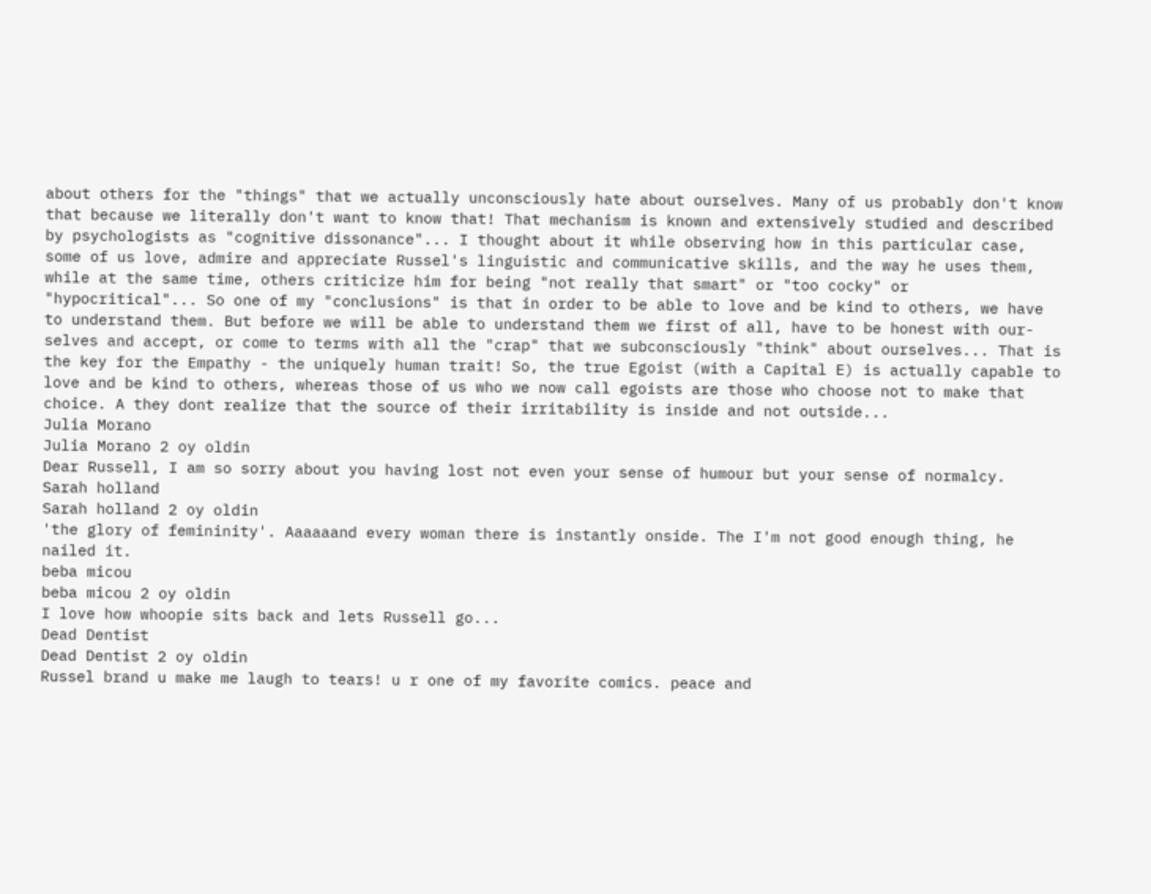about others for the "things" that we actually unconsciously hate about ourselves. Many of us probably don't know that because we literally don't want to know that! That mechanism is known and extensively studied and described by psychologists as "cognitive dissonance"... I thought about it while observing how in this particular case, some of us love, admire and appreciate Russel's linguistic and communicative skills, and the way he uses them, while at the same time, others criticize him for being "not really that smart" or "too cocky" or "hypocritical"... So one of my "conclusions" is that in order to be able to love and be kind to others, we have to understand them. But before we will be able to understand them we first of all, have to be honest with our-selves and accept, or come to terms with all the "crap" that we subconsciously "think" about ourselves... That is the key for the Empathy - the uniquely human trait! So, the true Egoist (with a Capital E) is actually capable to love and be kind to others, whereas those of us who we now call egoists are those who choose not to make that choice. A they dont realize that the source of their irritability is inside and not outside...
Julia Morano
Julia Morano 2 oy oldin
Dear Russell, I am so sorry about you having lost not even your sense of humour but your sense of normalcy.
Sarah holland
Sarah holland 2 oy oldin
'the glory of femininity'. Aaaaaand every woman there is instantly onside. The I'm not good enough thing, he nailed it.
beba micou
beba micou 2 oy oldin
I love how whoopie sits back and lets Russell go...
Dead Dentist
Dead Dentist 2 oy oldin
Russel brand u make me laugh to tears! u r one of my favorite comics. peace and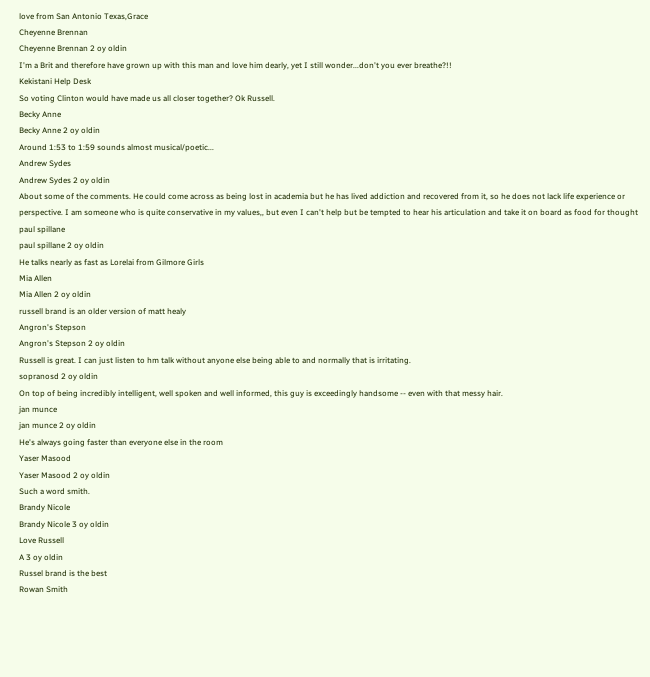love from San Antonio Texas,Grace
Cheyenne Brennan
Cheyenne Brennan 2 oy oldin
I'm a Brit and therefore have grown up with this man and love him dearly, yet I still wonder...don't you ever breathe?!!
Kekistani Help Desk
So voting Clinton would have made us all closer together? Ok Russell.
Becky Anne
Becky Anne 2 oy oldin
Around 1:53 to 1:59 sounds almost musical/poetic...
Andrew Sydes
Andrew Sydes 2 oy oldin
About some of the comments. He could come across as being lost in academia but he has lived addiction and recovered from it, so he does not lack life experience or perspective. I am someone who is quite conservative in my values,, but even I can't help but be tempted to hear his articulation and take it on board as food for thought
paul spillane
paul spillane 2 oy oldin
He talks nearly as fast as Lorelai from Gilmore Girls
Mia Allen
Mia Allen 2 oy oldin
russell brand is an older version of matt healy
Angron's Stepson
Angron's Stepson 2 oy oldin
Russell is great. I can just listen to hm talk without anyone else being able to and normally that is irritating.
sopranosd 2 oy oldin
On top of being incredibly intelligent, well spoken and well informed, this guy is exceedingly handsome -- even with that messy hair.
jan munce
jan munce 2 oy oldin
He's always going faster than everyone else in the room
Yaser Masood
Yaser Masood 2 oy oldin
Such a word smith.
Brandy Nicole
Brandy Nicole 3 oy oldin
Love Russell
A 3 oy oldin
Russel brand is the best
Rowan Smith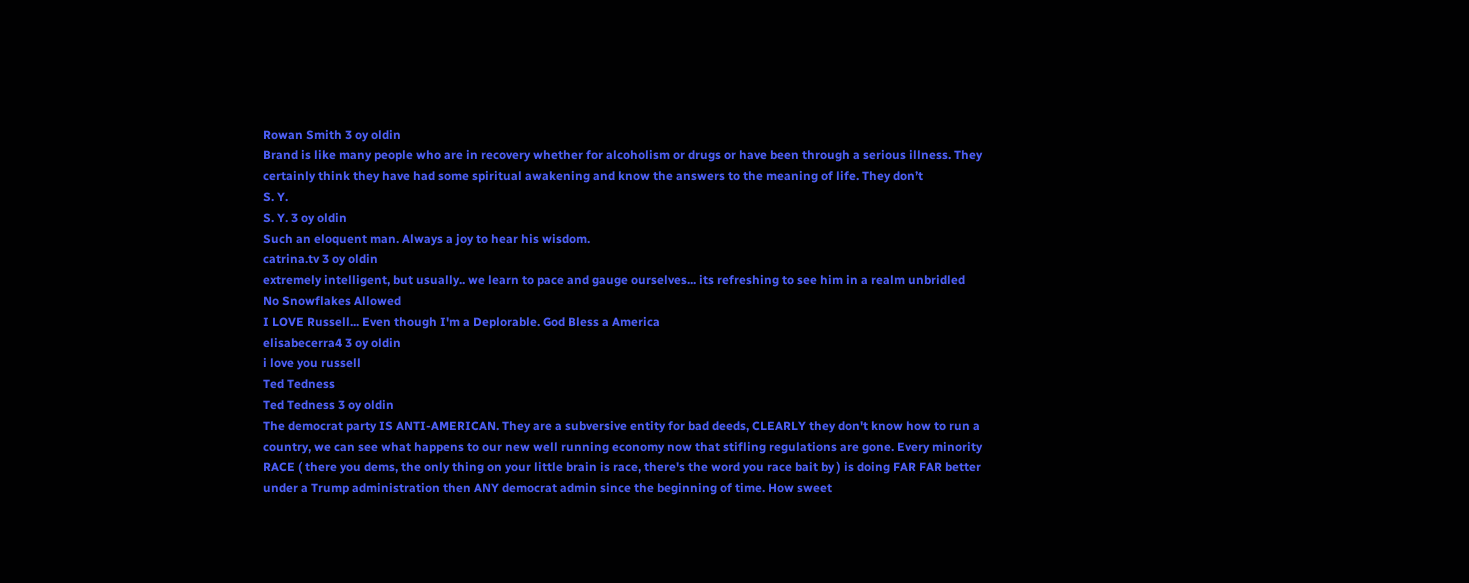Rowan Smith 3 oy oldin
Brand is like many people who are in recovery whether for alcoholism or drugs or have been through a serious illness. They certainly think they have had some spiritual awakening and know the answers to the meaning of life. They don’t
S. Y.
S. Y. 3 oy oldin
Such an eloquent man. Always a joy to hear his wisdom.
catrina.tv 3 oy oldin
extremely intelligent, but usually.. we learn to pace and gauge ourselves... its refreshing to see him in a realm unbridled
No Snowflakes Allowed
I LOVE Russell... Even though I'm a Deplorable. God Bless a America
elisabecerra4 3 oy oldin
i love you russell
Ted Tedness
Ted Tedness 3 oy oldin
The democrat party IS ANTI-AMERICAN. They are a subversive entity for bad deeds, CLEARLY they don't know how to run a country, we can see what happens to our new well running economy now that stifling regulations are gone. Every minority RACE ( there you dems, the only thing on your little brain is race, there's the word you race bait by ) is doing FAR FAR better under a Trump administration then ANY democrat admin since the beginning of time. How sweet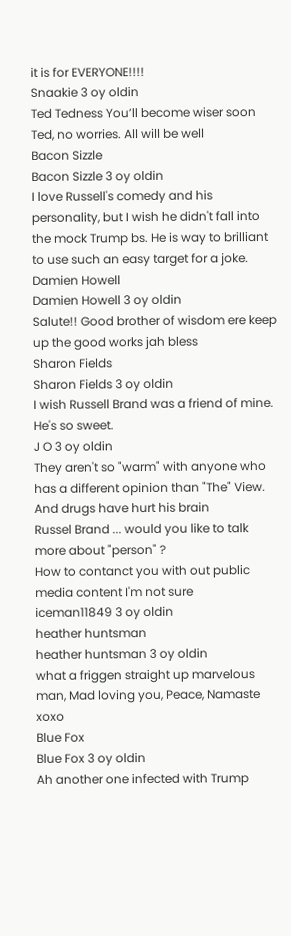it is for EVERYONE!!!!
Snaakie 3 oy oldin
Ted Tedness You’ll become wiser soon Ted, no worries. All will be well
Bacon Sizzle
Bacon Sizzle 3 oy oldin
I love Russell's comedy and his personality, but I wish he didn't fall into the mock Trump bs. He is way to brilliant to use such an easy target for a joke.
Damien Howell
Damien Howell 3 oy oldin
Salute!! Good brother of wisdom ere keep up the good works jah bless
Sharon Fields
Sharon Fields 3 oy oldin
I wish Russell Brand was a friend of mine. He's so sweet.
J O 3 oy oldin
They aren't so "warm" with anyone who has a different opinion than "The" View. And drugs have hurt his brain
Russel Brand ... would you like to talk more about "person" ?
How to contanct you with out public media content I'm not sure
iceman11849 3 oy oldin
heather huntsman
heather huntsman 3 oy oldin
what a friggen straight up marvelous man, Mad loving you, Peace, Namaste xoxo
Blue Fox
Blue Fox 3 oy oldin
Ah another one infected with Trump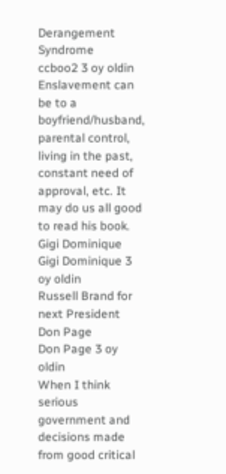Derangement Syndrome
ccboo2 3 oy oldin
Enslavement can be to a boyfriend/husband, parental control, living in the past, constant need of approval, etc. It may do us all good to read his book.
Gigi Dominique
Gigi Dominique 3 oy oldin
Russell Brand for next President
Don Page
Don Page 3 oy oldin
When I think serious government and decisions made from good critical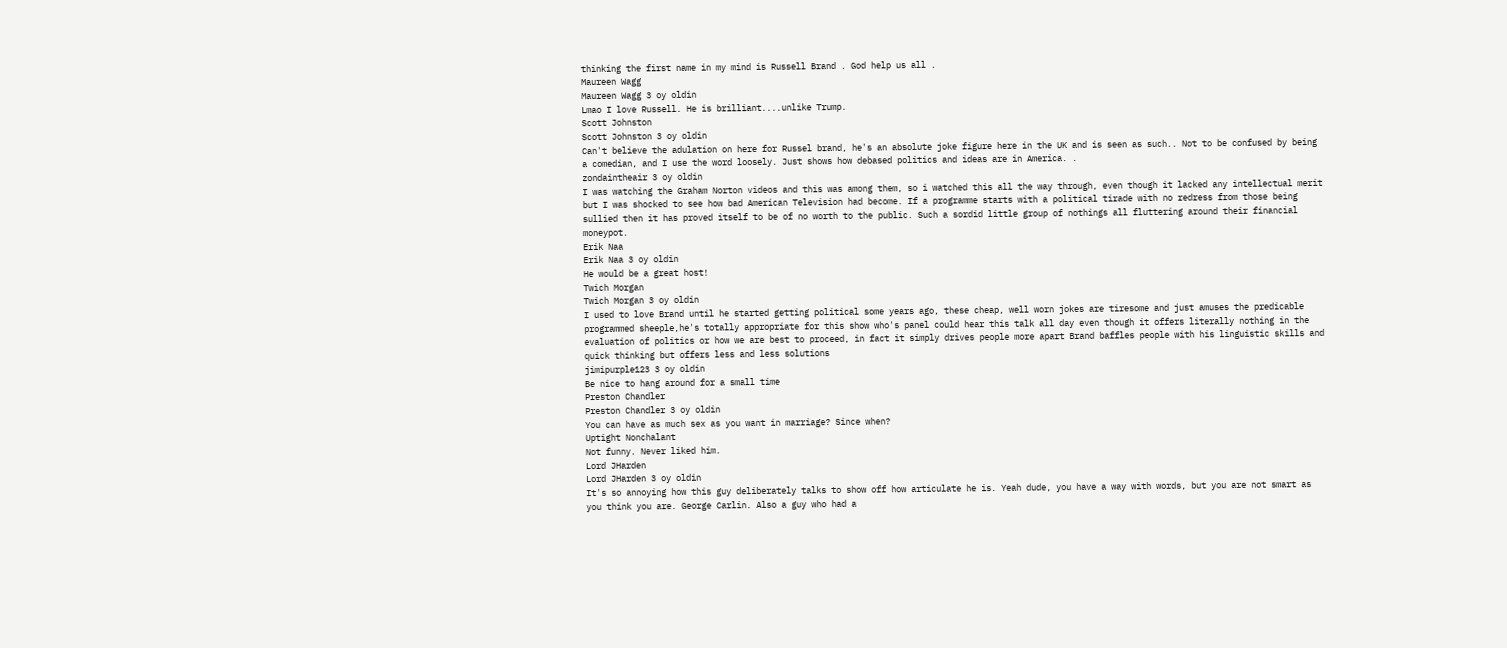thinking the first name in my mind is Russell Brand . God help us all .
Maureen Wagg
Maureen Wagg 3 oy oldin
Lmao I love Russell. He is brilliant....unlike Trump.
Scott Johnston
Scott Johnston 3 oy oldin
Can't believe the adulation on here for Russel brand, he's an absolute joke figure here in the UK and is seen as such.. Not to be confused by being a comedian, and I use the word loosely. Just shows how debased politics and ideas are in America. .
zondaintheair 3 oy oldin
I was watching the Graham Norton videos and this was among them, so i watched this all the way through, even though it lacked any intellectual merit but I was shocked to see how bad American Television had become. If a programme starts with a political tirade with no redress from those being sullied then it has proved itself to be of no worth to the public. Such a sordid little group of nothings all fluttering around their financial moneypot.
Erik Naa
Erik Naa 3 oy oldin
He would be a great host!
Twich Morgan
Twich Morgan 3 oy oldin
I used to love Brand until he started getting political some years ago, these cheap, well worn jokes are tiresome and just amuses the predicable programmed sheeple,he's totally appropriate for this show who's panel could hear this talk all day even though it offers literally nothing in the evaluation of politics or how we are best to proceed, in fact it simply drives people more apart Brand baffles people with his linguistic skills and quick thinking but offers less and less solutions
jimipurple123 3 oy oldin
Be nice to hang around for a small time
Preston Chandler
Preston Chandler 3 oy oldin
You can have as much sex as you want in marriage? Since when?
Uptight Nonchalant
Not funny. Never liked him.
Lord JHarden
Lord JHarden 3 oy oldin
It's so annoying how this guy deliberately talks to show off how articulate he is. Yeah dude, you have a way with words, but you are not smart as you think you are. George Carlin. Also a guy who had a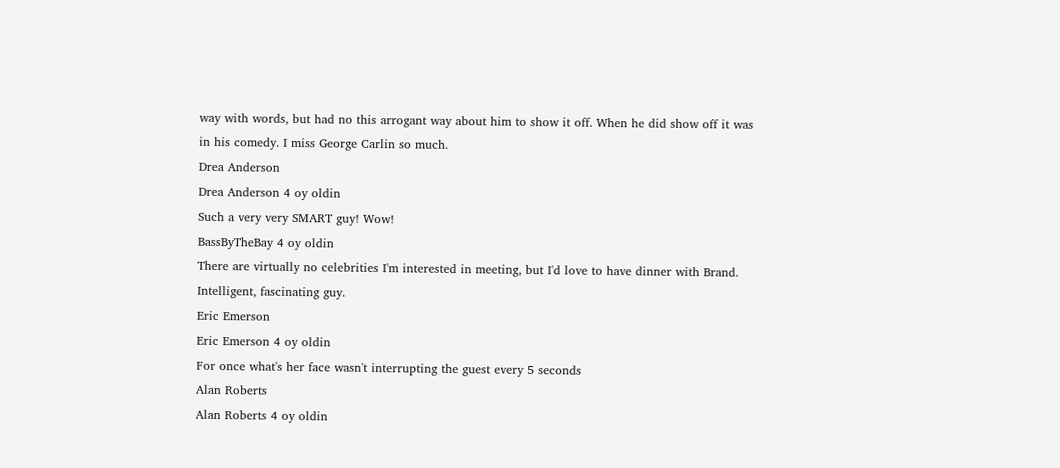way with words, but had no this arrogant way about him to show it off. When he did show off it was in his comedy. I miss George Carlin so much.
Drea Anderson
Drea Anderson 4 oy oldin
Such a very very SMART guy! Wow!
BassByTheBay 4 oy oldin
There are virtually no celebrities I'm interested in meeting, but I'd love to have dinner with Brand. Intelligent, fascinating guy.
Eric Emerson
Eric Emerson 4 oy oldin
For once what's her face wasn't interrupting the guest every 5 seconds
Alan Roberts
Alan Roberts 4 oy oldin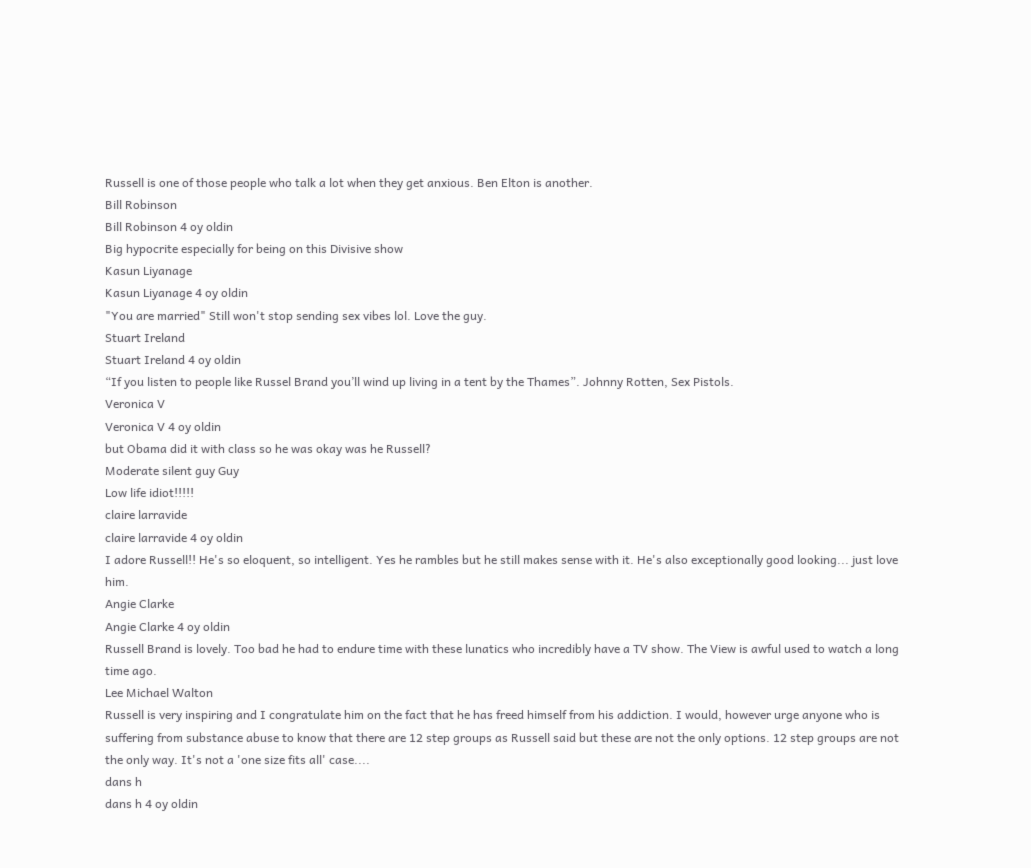Russell is one of those people who talk a lot when they get anxious. Ben Elton is another.
Bill Robinson
Bill Robinson 4 oy oldin
Big hypocrite especially for being on this Divisive show
Kasun Liyanage
Kasun Liyanage 4 oy oldin
"You are married" Still won't stop sending sex vibes lol. Love the guy.
Stuart Ireland
Stuart Ireland 4 oy oldin
“If you listen to people like Russel Brand you’ll wind up living in a tent by the Thames”. Johnny Rotten, Sex Pistols.
Veronica V
Veronica V 4 oy oldin
but Obama did it with class so he was okay was he Russell?
Moderate silent guy Guy
Low life idiot!!!!!
claire larravide
claire larravide 4 oy oldin
I adore Russell!! He's so eloquent, so intelligent. Yes he rambles but he still makes sense with it. He's also exceptionally good looking... just love him.
Angie Clarke
Angie Clarke 4 oy oldin
Russell Brand is lovely. Too bad he had to endure time with these lunatics who incredibly have a TV show. The View is awful used to watch a long time ago.
Lee Michael Walton
Russell is very inspiring and I congratulate him on the fact that he has freed himself from his addiction. I would, however urge anyone who is suffering from substance abuse to know that there are 12 step groups as Russell said but these are not the only options. 12 step groups are not the only way. It's not a 'one size fits all' case....
dans h
dans h 4 oy oldin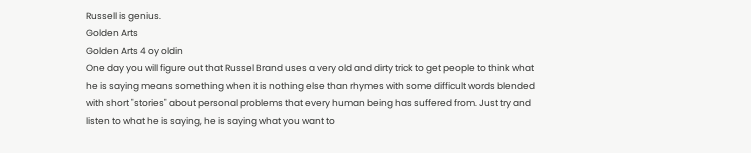Russell is genius.
Golden Arts
Golden Arts 4 oy oldin
One day you will figure out that Russel Brand uses a very old and dirty trick to get people to think what he is saying means something when it is nothing else than rhymes with some difficult words blended with short "stories" about personal problems that every human being has suffered from. Just try and listen to what he is saying, he is saying what you want to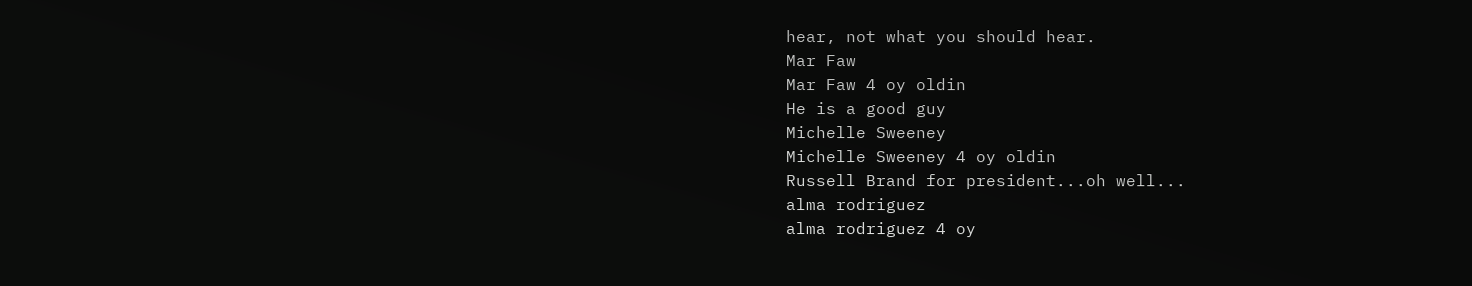hear, not what you should hear.
Mar Faw
Mar Faw 4 oy oldin
He is a good guy
Michelle Sweeney
Michelle Sweeney 4 oy oldin
Russell Brand for president...oh well...
alma rodriguez
alma rodriguez 4 oy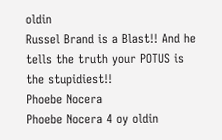oldin
Russel Brand is a Blast!! And he tells the truth your POTUS is the stupidiest!!
Phoebe Nocera
Phoebe Nocera 4 oy oldin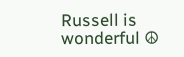Russell is wonderful ☮